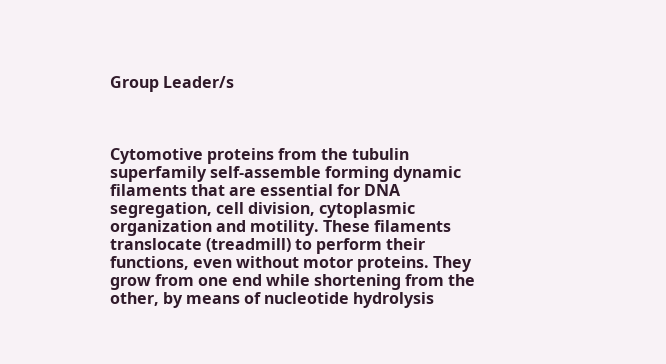Group Leader/s



Cytomotive proteins from the tubulin superfamily self-assemble forming dynamic filaments that are essential for DNA segregation, cell division, cytoplasmic organization and motility. These filaments translocate (treadmill) to perform their functions, even without motor proteins. They grow from one end while shortening from the other, by means of nucleotide hydrolysis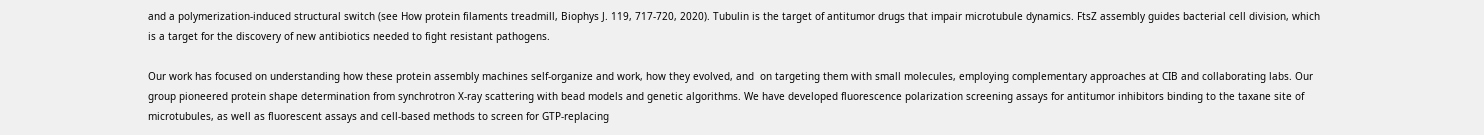and a polymerization-induced structural switch (see How protein filaments treadmill, Biophys J. 119, 717-720, 2020). Tubulin is the target of antitumor drugs that impair microtubule dynamics. FtsZ assembly guides bacterial cell division, which is a target for the discovery of new antibiotics needed to fight resistant pathogens.

Our work has focused on understanding how these protein assembly machines self-organize and work, how they evolved, and  on targeting them with small molecules, employing complementary approaches at CIB and collaborating labs. Our group pioneered protein shape determination from synchrotron X-ray scattering with bead models and genetic algorithms. We have developed fluorescence polarization screening assays for antitumor inhibitors binding to the taxane site of microtubules, as well as fluorescent assays and cell-based methods to screen for GTP-replacing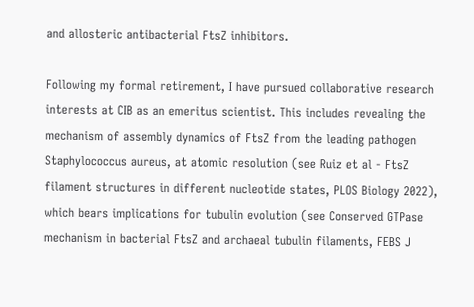and allosteric antibacterial FtsZ inhibitors.

Following my formal retirement, I have pursued collaborative research interests at CIB as an emeritus scientist. This includes revealing the mechanism of assembly dynamics of FtsZ from the leading pathogen Staphylococcus aureus, at atomic resolution (see Ruiz et al - FtsZ filament structures in different nucleotide states, PLOS Biology 2022), which bears implications for tubulin evolution (see Conserved GTPase mechanism in bacterial FtsZ and archaeal tubulin filaments, FEBS J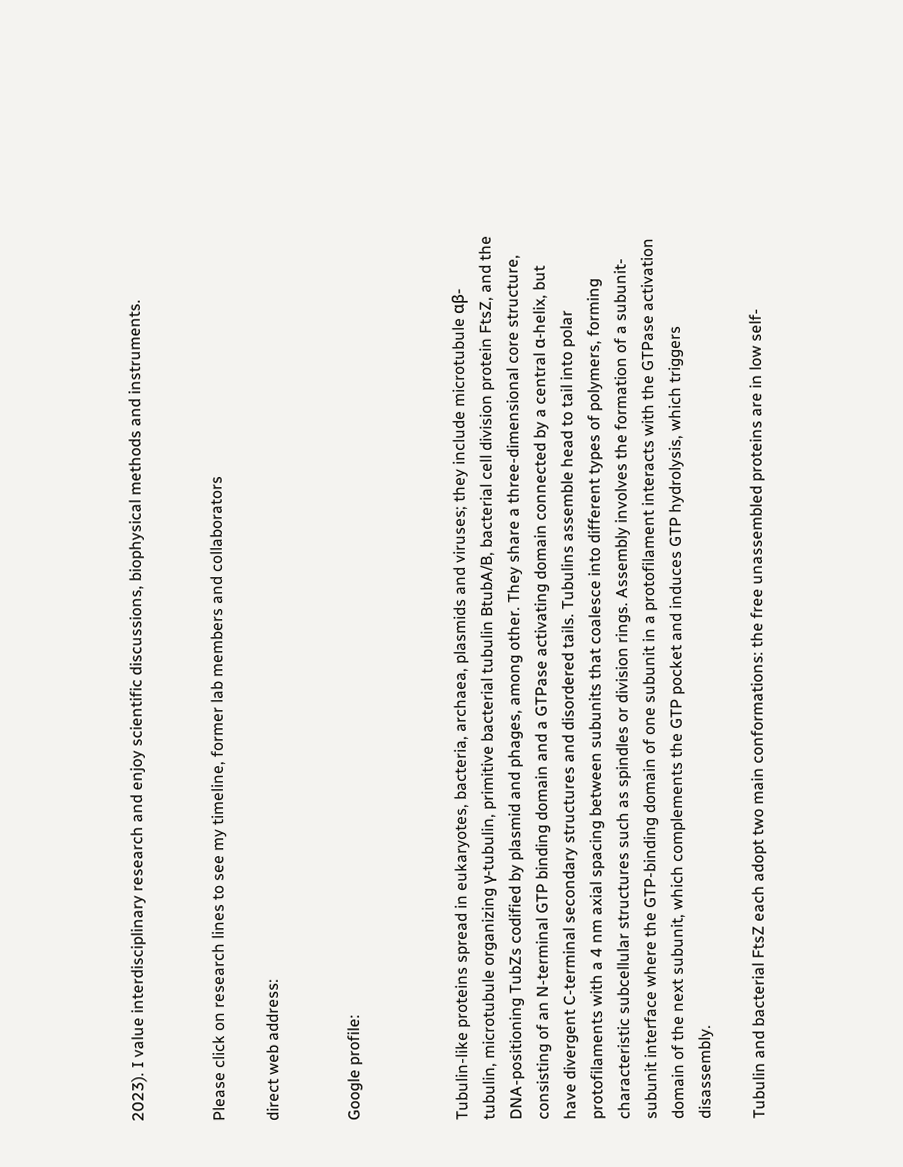2023). I value interdisciplinary research and enjoy scientific discussions, biophysical methods and instruments.


Please click on research lines to see my timeline, former lab members and collaborators

direct web address:


Google profile:



Tubulin-like proteins spread in eukaryotes, bacteria, archaea, plasmids and viruses; they include microtubule αβ-tubulin, microtubule organizing γ-tubulin, primitive bacterial tubulin BtubA/B, bacterial cell division protein FtsZ, and the DNA-positioning TubZs codified by plasmid and phages, among other. They share a three-dimensional core structure, consisting of an N-terminal GTP binding domain and a GTPase activating domain connected by a central α-helix, but have divergent C-terminal secondary structures and disordered tails. Tubulins assemble head to tail into polar protofilaments with a 4 nm axial spacing between subunits that coalesce into different types of polymers, forming characteristic subcellular structures such as spindles or division rings. Assembly involves the formation of a subunit-subunit interface where the GTP-binding domain of one subunit in a protofilament interacts with the GTPase activation domain of the next subunit, which complements the GTP pocket and induces GTP hydrolysis, which triggers disassembly.

Tubulin and bacterial FtsZ each adopt two main conformations: the free unassembled proteins are in low self-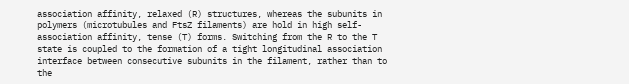association affinity, relaxed (R) structures, whereas the subunits in polymers (microtubules and FtsZ filaments) are hold in high self-association affinity, tense (T) forms. Switching from the R to the T state is coupled to the formation of a tight longitudinal association interface between consecutive subunits in the filament, rather than to the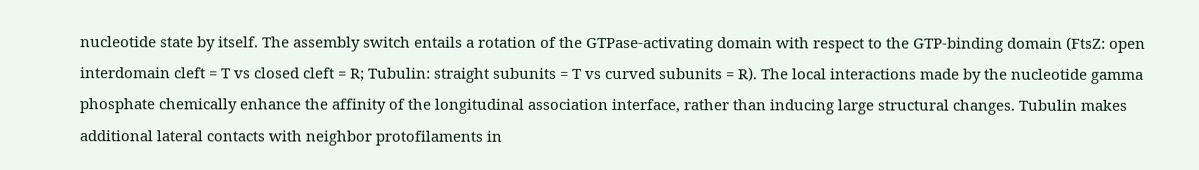nucleotide state by itself. The assembly switch entails a rotation of the GTPase-activating domain with respect to the GTP-binding domain (FtsZ: open interdomain cleft = T vs closed cleft = R; Tubulin: straight subunits = T vs curved subunits = R). The local interactions made by the nucleotide gamma phosphate chemically enhance the affinity of the longitudinal association interface, rather than inducing large structural changes. Tubulin makes additional lateral contacts with neighbor protofilaments in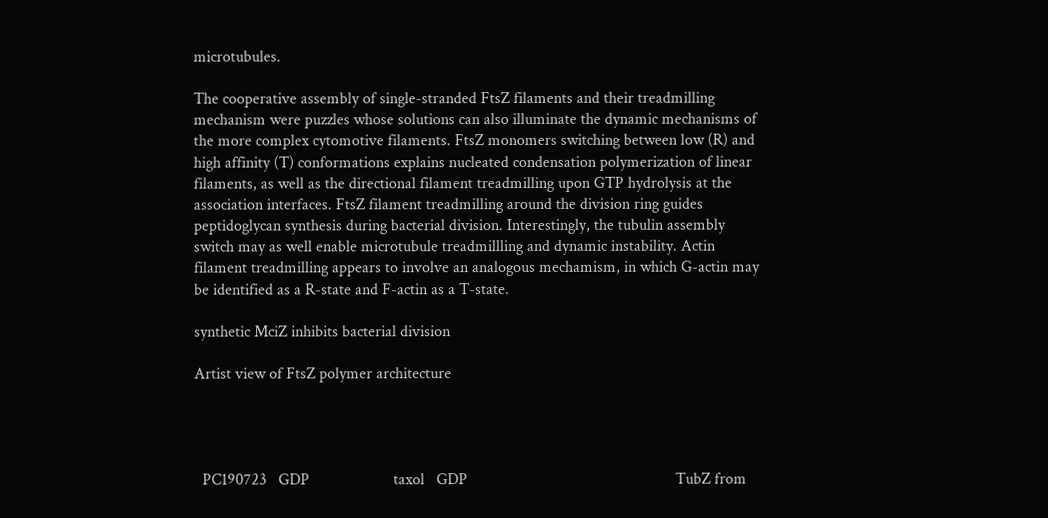microtubules.

The cooperative assembly of single-stranded FtsZ filaments and their treadmilling mechanism were puzzles whose solutions can also illuminate the dynamic mechanisms of the more complex cytomotive filaments. FtsZ monomers switching between low (R) and high affinity (T) conformations explains nucleated condensation polymerization of linear filaments, as well as the directional filament treadmilling upon GTP hydrolysis at the association interfaces. FtsZ filament treadmilling around the division ring guides peptidoglycan synthesis during bacterial division. Interestingly, the tubulin assembly switch may as well enable microtubule treadmillling and dynamic instability. Actin filament treadmilling appears to involve an analogous mechamism, in which G-actin may be identified as a R-state and F-actin as a T-state.

synthetic MciZ inhibits bacterial division

Artist view of FtsZ polymer architecture




  PC190723   GDP                     taxol   GDP                                                    TubZ from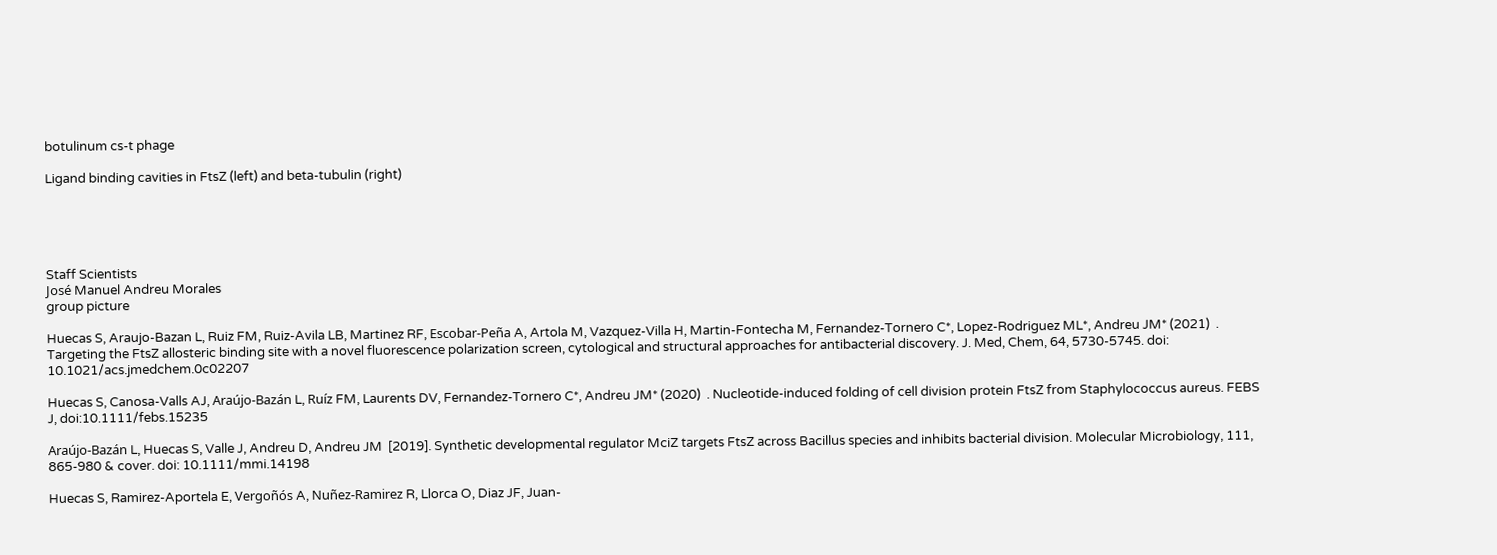botulinum cs-t phage

Ligand binding cavities in FtsZ (left) and beta-tubulin (right)





Staff Scientists
José Manuel Andreu Morales
group picture

Huecas S, Araujo-Bazan L, Ruiz FM, Ruiz-Avila LB, Martinez RF, Escobar-Peña A, Artola M, Vazquez-Villa H, Martin-Fontecha M, Fernandez-Tornero C*, Lopez-Rodriguez ML*, Andreu JM* (2021)  . Targeting the FtsZ allosteric binding site with a novel fluorescence polarization screen, cytological and structural approaches for antibacterial discovery. J. Med, Chem, 64, 5730-5745. doi: 10.1021/acs.jmedchem.0c02207

Huecas S, Canosa-Valls AJ, Araújo-Bazán L, Ruíz FM, Laurents DV, Fernandez-Tornero C*, Andreu JM* (2020)  . Nucleotide-induced folding of cell division protein FtsZ from Staphylococcus aureus. FEBS J, doi:10.1111/febs.15235

Araújo-Bazán L, Huecas S, Valle J, Andreu D, Andreu JM  [2019]. Synthetic developmental regulator MciZ targets FtsZ across Bacillus species and inhibits bacterial division. Molecular Microbiology, 111, 865-980 & cover. doi: 10.1111/mmi.14198

Huecas S, Ramirez-Aportela E, Vergoñós A, Nuñez-Ramirez R, Llorca O, Diaz JF, Juan-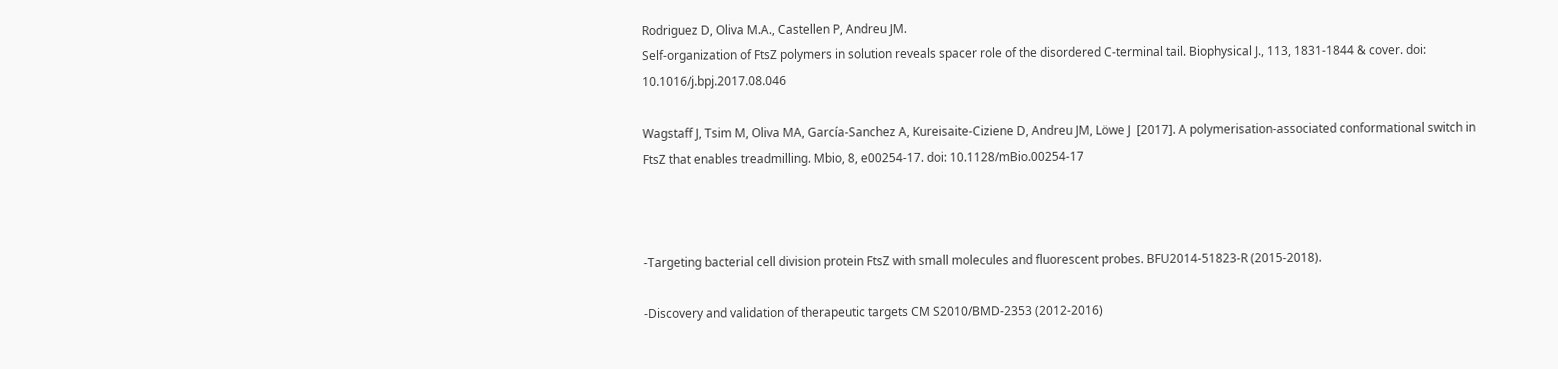Rodriguez D, Oliva M.A., Castellen P, Andreu JM.
Self-organization of FtsZ polymers in solution reveals spacer role of the disordered C-terminal tail. Biophysical J., 113, 1831-1844 & cover. doi: 10.1016/j.bpj.2017.08.046

Wagstaff J, Tsim M, Oliva MA, García-Sanchez A, Kureisaite-Ciziene D, Andreu JM, Löwe J  [2017]. A polymerisation-associated conformational switch in FtsZ that enables treadmilling. Mbio, 8, e00254-17. doi: 10.1128/mBio.00254-17



-Targeting bacterial cell division protein FtsZ with small molecules and fluorescent probes. BFU2014-51823-R (2015-2018).

-Discovery and validation of therapeutic targets CM S2010/BMD-2353 (2012-2016)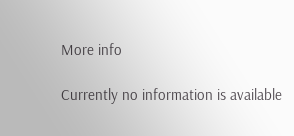More info

Currently no information is available